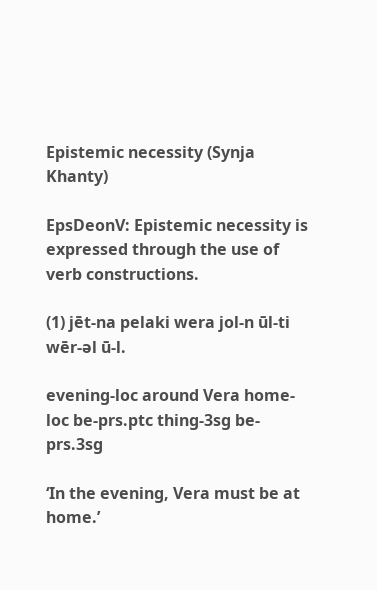Epistemic necessity (Synja Khanty)

EpsDeonV: Epistemic necessity is expressed through the use of verb constructions.

(1) jēt-na pelaki wera jol-n ūl-ti wēr-ǝl ū-l.

evening-loc around Vera home-loc be-prs.ptc thing-3sg be-prs.3sg

‘In the evening, Vera must be at home.’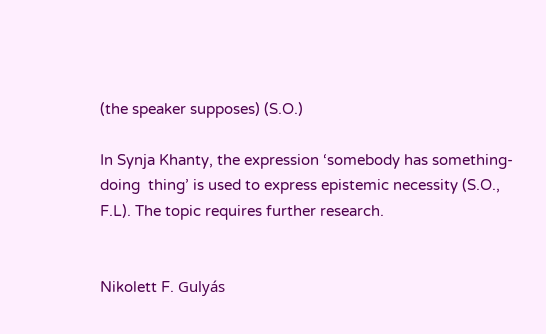(the speaker supposes) (S.O.)

In Synja Khanty, the expression ‘somebody has something-doing  thing’ is used to express epistemic necessity (S.O., F.L). The topic requires further research.


Nikolett F. Gulyás